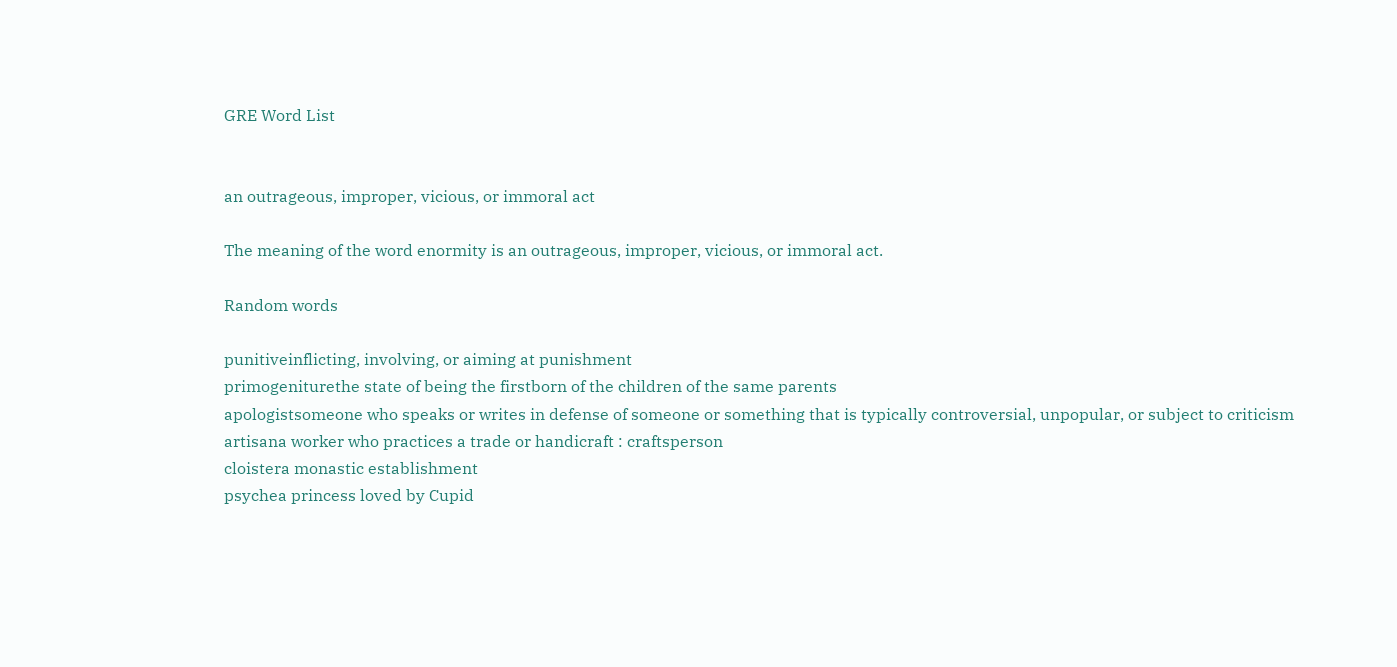GRE Word List


an outrageous, improper, vicious, or immoral act

The meaning of the word enormity is an outrageous, improper, vicious, or immoral act.

Random words

punitiveinflicting, involving, or aiming at punishment
primogeniturethe state of being the firstborn of the children of the same parents
apologistsomeone who speaks or writes in defense of someone or something that is typically controversial, unpopular, or subject to criticism
artisana worker who practices a trade or handicraft : craftsperson
cloistera monastic establishment
psychea princess loved by Cupid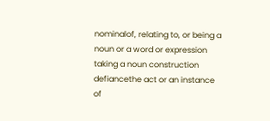nominalof, relating to, or being a noun or a word or expression taking a noun construction
defiancethe act or an instance of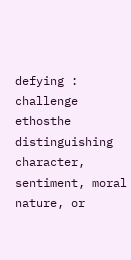defying : challenge
ethosthe distinguishing character, sentiment, moral nature, or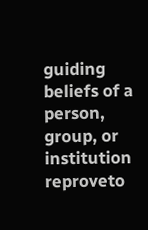guiding beliefs of a person, group, or institution
reproveto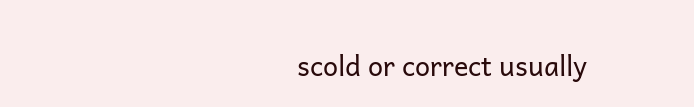scold or correct usually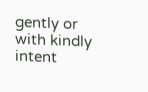gently or with kindly intent